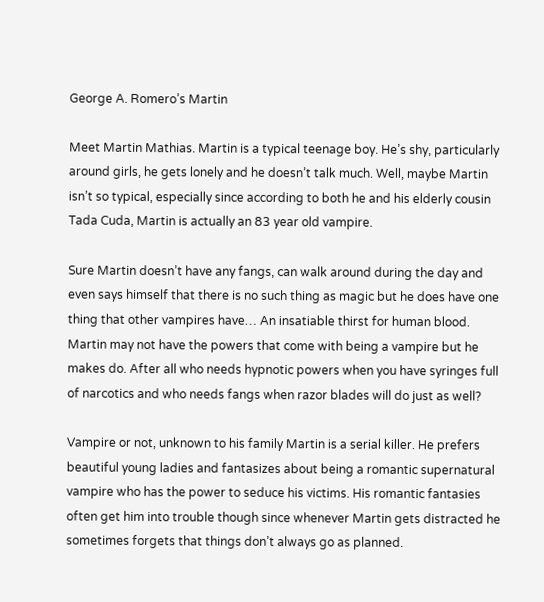George A. Romero’s Martin

Meet Martin Mathias. Martin is a typical teenage boy. He’s shy, particularly around girls, he gets lonely and he doesn’t talk much. Well, maybe Martin isn’t so typical, especially since according to both he and his elderly cousin Tada Cuda, Martin is actually an 83 year old vampire.

Sure Martin doesn’t have any fangs, can walk around during the day and even says himself that there is no such thing as magic but he does have one thing that other vampires have… An insatiable thirst for human blood. Martin may not have the powers that come with being a vampire but he makes do. After all who needs hypnotic powers when you have syringes full of narcotics and who needs fangs when razor blades will do just as well?

Vampire or not, unknown to his family Martin is a serial killer. He prefers beautiful young ladies and fantasizes about being a romantic supernatural vampire who has the power to seduce his victims. His romantic fantasies often get him into trouble though since whenever Martin gets distracted he sometimes forgets that things don’t always go as planned.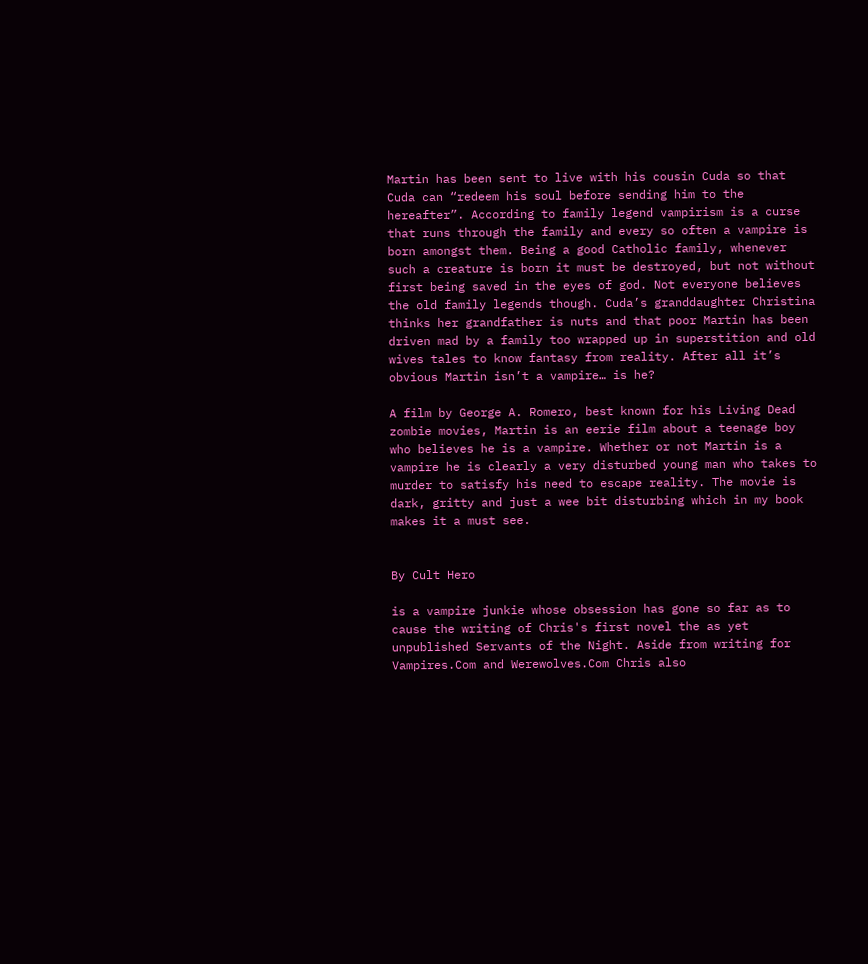Martin has been sent to live with his cousin Cuda so that Cuda can “redeem his soul before sending him to the hereafter”. According to family legend vampirism is a curse that runs through the family and every so often a vampire is born amongst them. Being a good Catholic family, whenever such a creature is born it must be destroyed, but not without first being saved in the eyes of god. Not everyone believes the old family legends though. Cuda’s granddaughter Christina thinks her grandfather is nuts and that poor Martin has been driven mad by a family too wrapped up in superstition and old wives tales to know fantasy from reality. After all it’s obvious Martin isn’t a vampire… is he?

A film by George A. Romero, best known for his Living Dead zombie movies, Martin is an eerie film about a teenage boy who believes he is a vampire. Whether or not Martin is a vampire he is clearly a very disturbed young man who takes to murder to satisfy his need to escape reality. The movie is dark, gritty and just a wee bit disturbing which in my book makes it a must see.


By Cult Hero

is a vampire junkie whose obsession has gone so far as to cause the writing of Chris's first novel the as yet unpublished Servants of the Night. Aside from writing for Vampires.Com and Werewolves.Com Chris also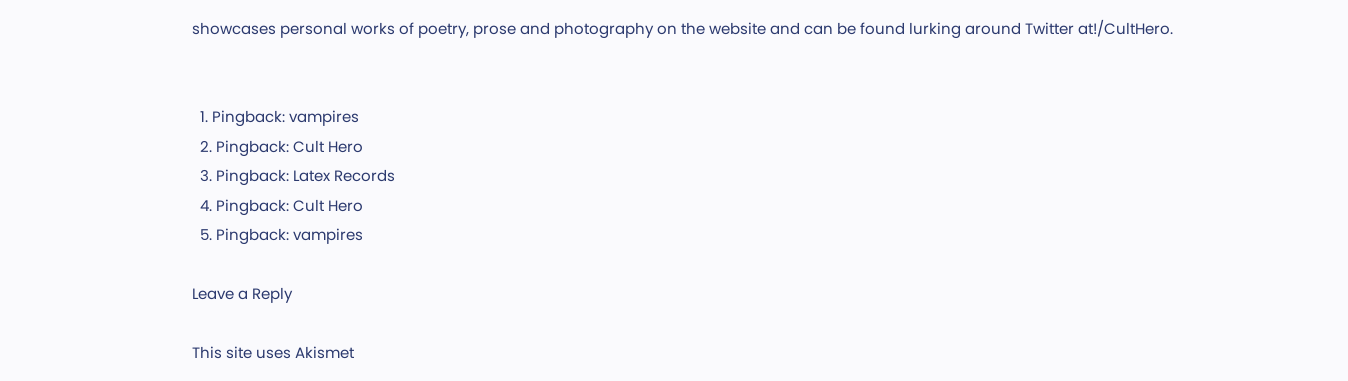showcases personal works of poetry, prose and photography on the website and can be found lurking around Twitter at!/CultHero.


  1. Pingback: vampires
  2. Pingback: Cult Hero
  3. Pingback: Latex Records
  4. Pingback: Cult Hero
  5. Pingback: vampires

Leave a Reply

This site uses Akismet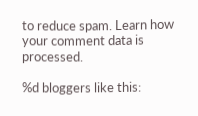to reduce spam. Learn how your comment data is processed.

%d bloggers like this: